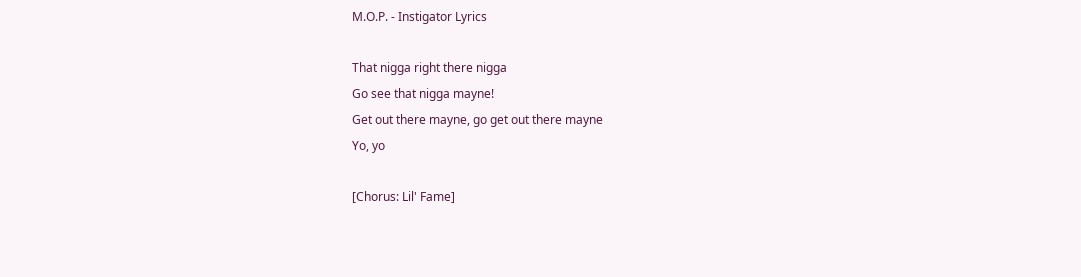M.O.P. - Instigator Lyrics

That nigga right there nigga
Go see that nigga mayne!
Get out there mayne, go get out there mayne
Yo, yo

[Chorus: Lil' Fame]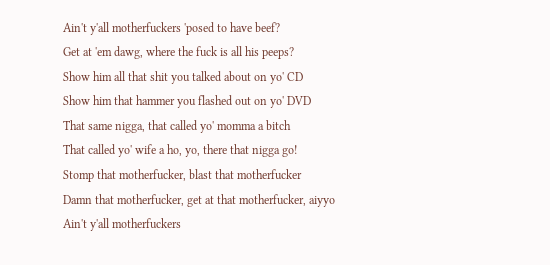Ain't y'all motherfuckers 'posed to have beef?
Get at 'em dawg, where the fuck is all his peeps?
Show him all that shit you talked about on yo' CD
Show him that hammer you flashed out on yo' DVD
That same nigga, that called yo' momma a bitch
That called yo' wife a ho, yo, there that nigga go!
Stomp that motherfucker, blast that motherfucker
Damn that motherfucker, get at that motherfucker, aiyyo
Ain't y'all motherfuckers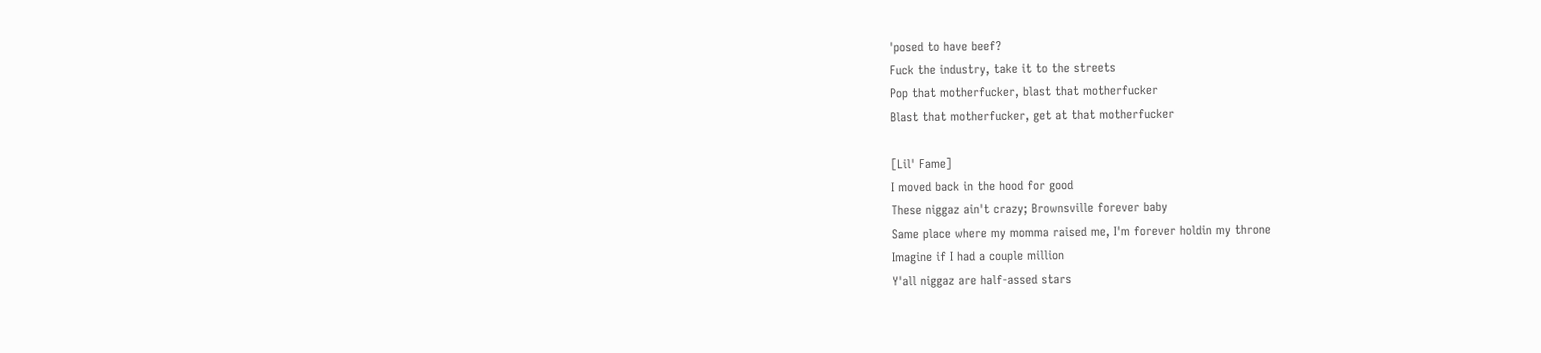'posed to have beef?
Fuck the industry, take it to the streets
Pop that motherfucker, blast that motherfucker
Blast that motherfucker, get at that motherfucker

[Lil' Fame]
I moved back in the hood for good
These niggaz ain't crazy; Brownsville forever baby
Same place where my momma raised me, I'm forever holdin my throne
Imagine if I had a couple million
Y'all niggaz are half-assed stars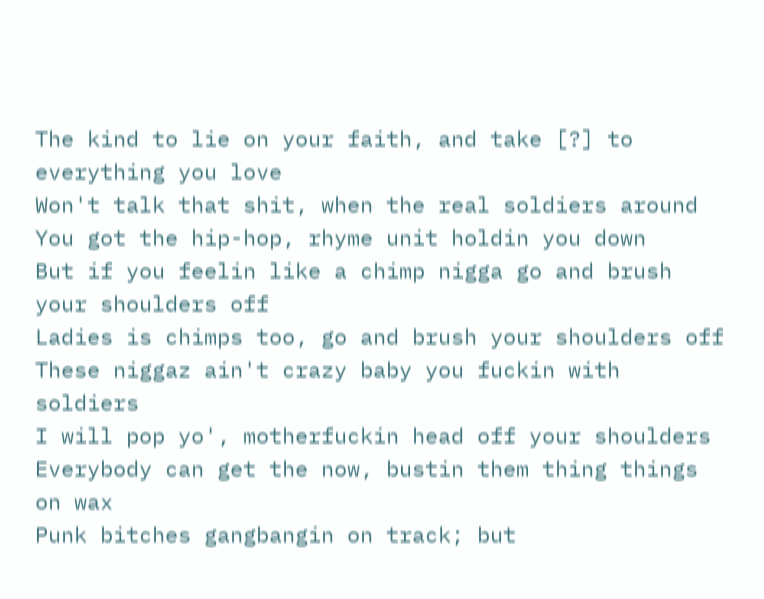The kind to lie on your faith, and take [?] to everything you love
Won't talk that shit, when the real soldiers around
You got the hip-hop, rhyme unit holdin you down
But if you feelin like a chimp nigga go and brush your shoulders off
Ladies is chimps too, go and brush your shoulders off
These niggaz ain't crazy baby you fuckin with soldiers
I will pop yo', motherfuckin head off your shoulders
Everybody can get the now, bustin them thing things on wax
Punk bitches gangbangin on track; but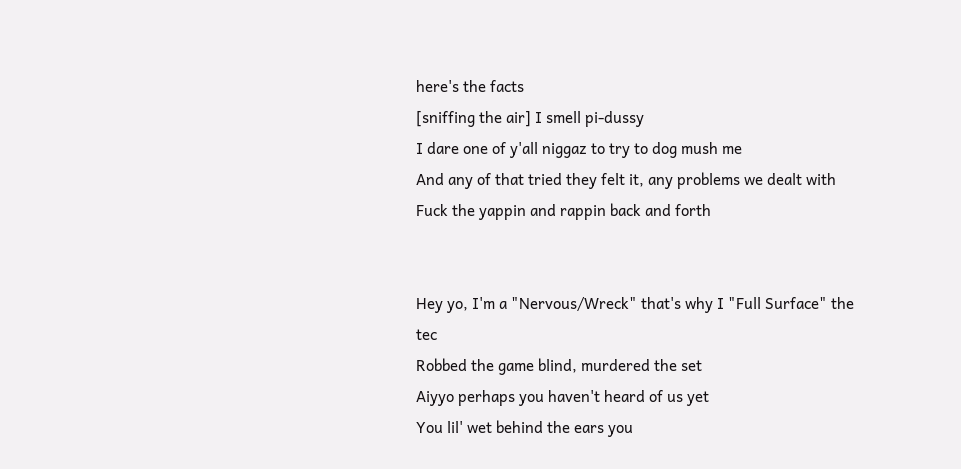here's the facts
[sniffing the air] I smell pi-dussy
I dare one of y'all niggaz to try to dog mush me
And any of that tried they felt it, any problems we dealt with
Fuck the yappin and rappin back and forth


Hey yo, I'm a "Nervous/Wreck" that's why I "Full Surface" the tec
Robbed the game blind, murdered the set
Aiyyo perhaps you haven't heard of us yet
You lil' wet behind the ears you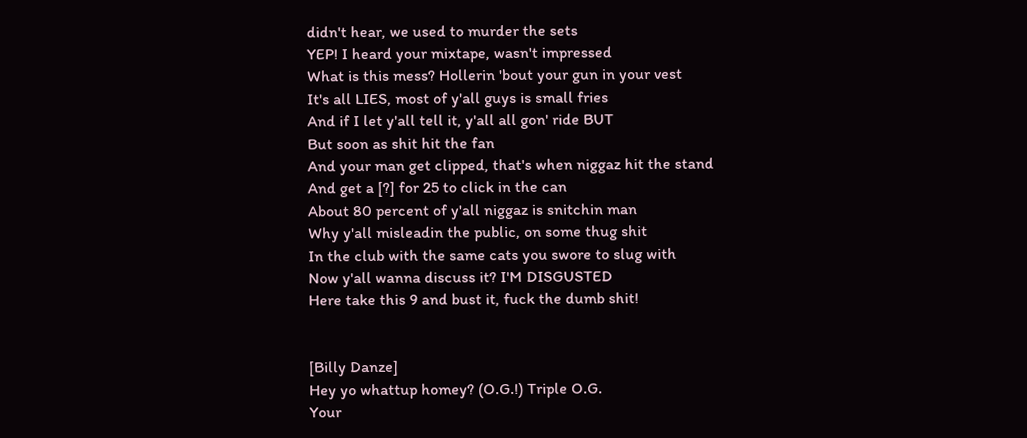didn't hear, we used to murder the sets
YEP! I heard your mixtape, wasn't impressed
What is this mess? Hollerin 'bout your gun in your vest
It's all LIES, most of y'all guys is small fries
And if I let y'all tell it, y'all all gon' ride BUT
But soon as shit hit the fan
And your man get clipped, that's when niggaz hit the stand
And get a [?] for 25 to click in the can
About 80 percent of y'all niggaz is snitchin man
Why y'all misleadin the public, on some thug shit
In the club with the same cats you swore to slug with
Now y'all wanna discuss it? I'M DISGUSTED
Here take this 9 and bust it, fuck the dumb shit!


[Billy Danze]
Hey yo whattup homey? (O.G.!) Triple O.G.
Your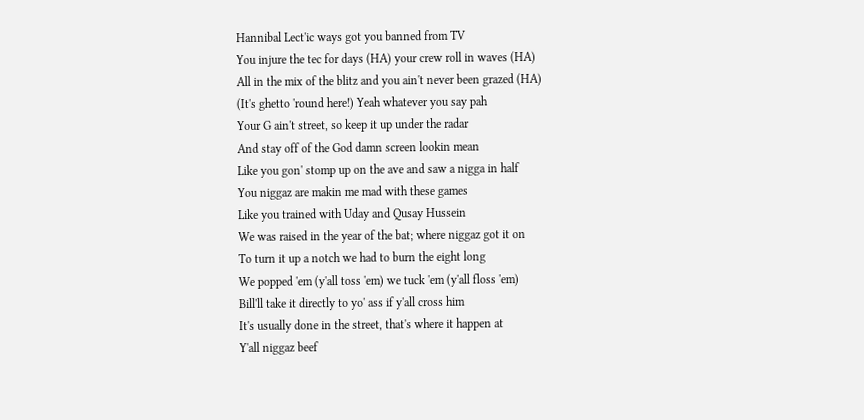Hannibal Lect'ic ways got you banned from TV
You injure the tec for days (HA) your crew roll in waves (HA)
All in the mix of the blitz and you ain't never been grazed (HA)
(It's ghetto 'round here!) Yeah whatever you say pah
Your G ain't street, so keep it up under the radar
And stay off of the God damn screen lookin mean
Like you gon' stomp up on the ave and saw a nigga in half
You niggaz are makin me mad with these games
Like you trained with Uday and Qusay Hussein
We was raised in the year of the bat; where niggaz got it on
To turn it up a notch we had to burn the eight long
We popped 'em (y'all toss 'em) we tuck 'em (y'all floss 'em)
Bill'll take it directly to yo' ass if y'all cross him
It's usually done in the street, that's where it happen at
Y'all niggaz beef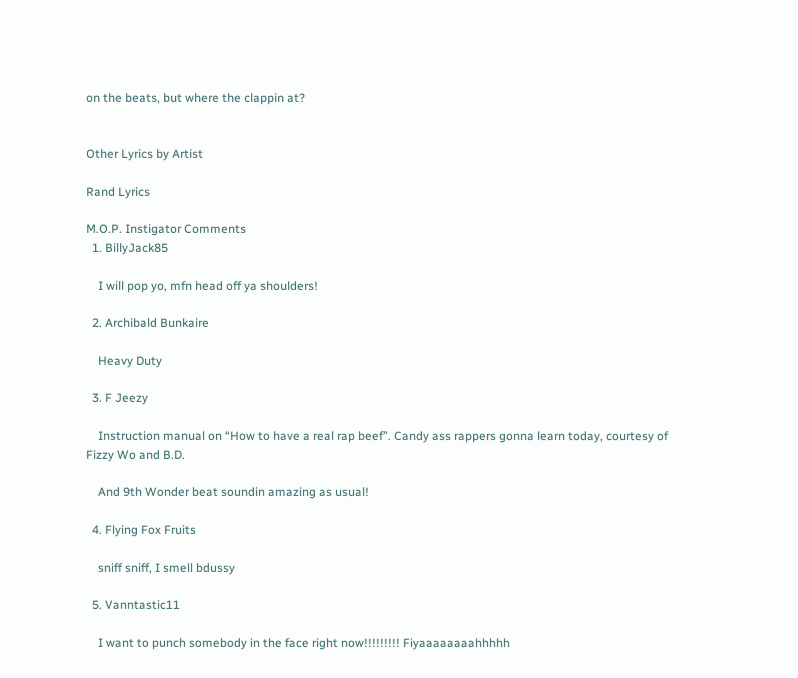on the beats, but where the clappin at?


Other Lyrics by Artist

Rand Lyrics

M.O.P. Instigator Comments
  1. BillyJack85

    I will pop yo, mfn head off ya shoulders!

  2. Archibald Bunkaire

    Heavy Duty

  3. F Jeezy

    Instruction manual on “How to have a real rap beef”. Candy ass rappers gonna learn today, courtesy of Fizzy Wo and B.D.

    And 9th Wonder beat soundin amazing as usual!

  4. Flying Fox Fruits

    sniff sniff, I smell bdussy

  5. Vanntastic11

    I want to punch somebody in the face right now!!!!!!!!! Fiyaaaaaaaahhhhh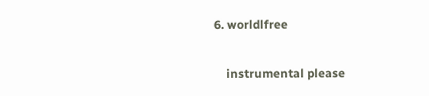6. worldlfree

    instrumental please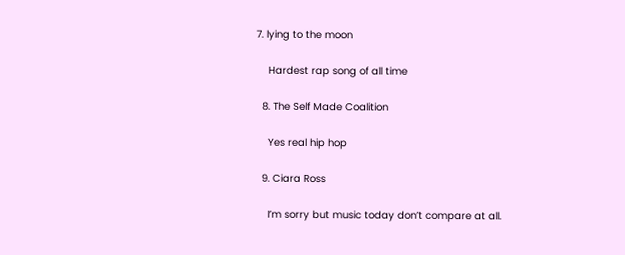7. lying to the moon

    Hardest rap song of all time

  8. The Self Made Coalition

    Yes real hip hop

  9. Ciara Ross

    I’m sorry but music today don’t compare at all.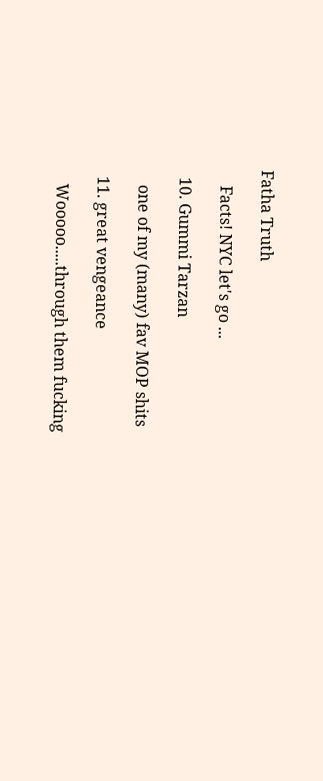Fatha Truth

    Facts! NYC let's go ...

  10. Gummi Tarzan

    one of my (many) fav MOP shits

  11. great vengeance

    Wooooo.....through them fucking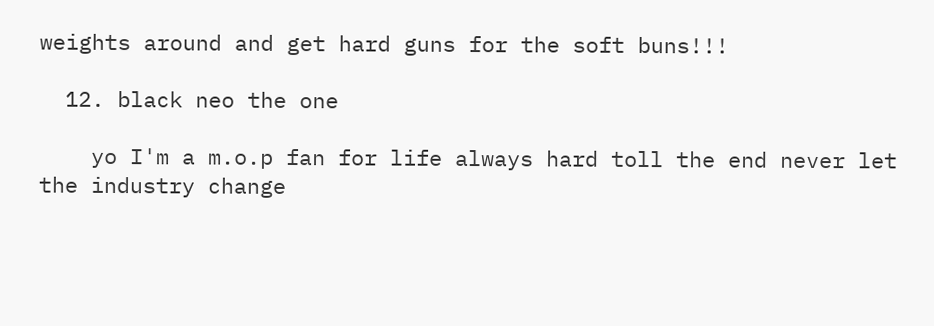weights around and get hard guns for the soft buns!!!

  12. black neo the one

    yo I'm a m.o.p fan for life always hard toll the end never let the industry change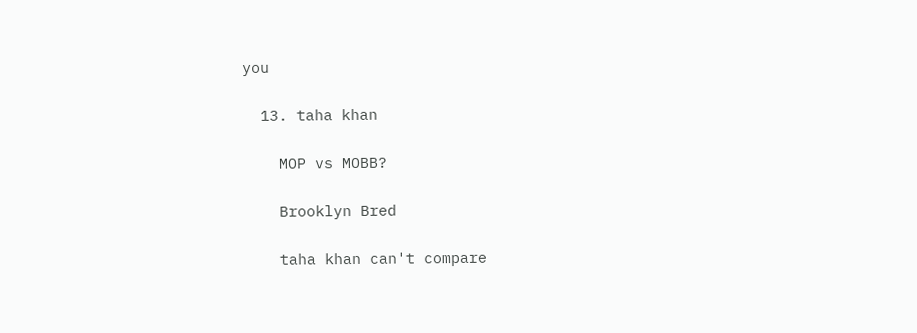you

  13. taha khan

    MOP vs MOBB?

    Brooklyn Bred

    taha khan can't compare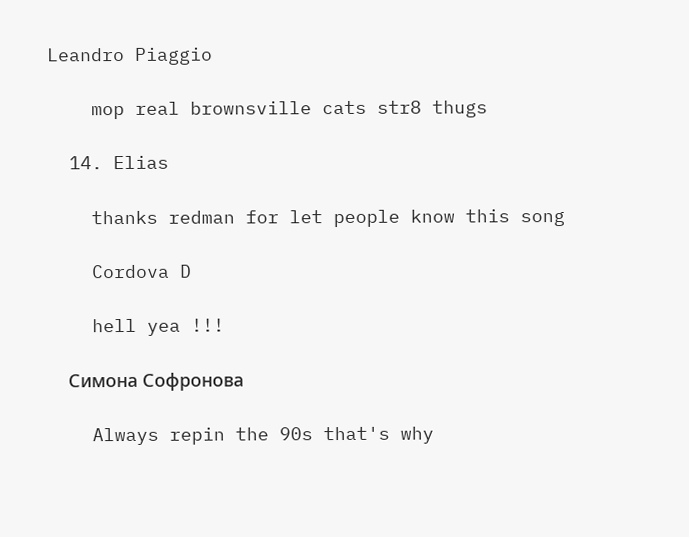Leandro Piaggio

    mop real brownsville cats str8 thugs

  14. Elias

    thanks redman for let people know this song

    Cordova D

    hell yea !!!

    Симона Софронова

    Always repin the 90s that's why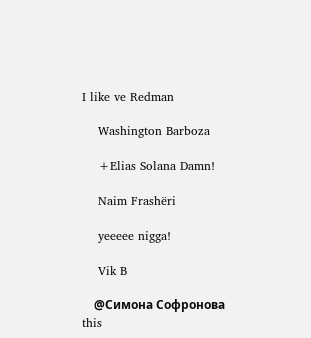I like ve Redman

    Washington Barboza

    +Elias Solana Damn!

    Naim Frashëri

    yeeeee nigga!

    Vik B

    @Симона Софронова this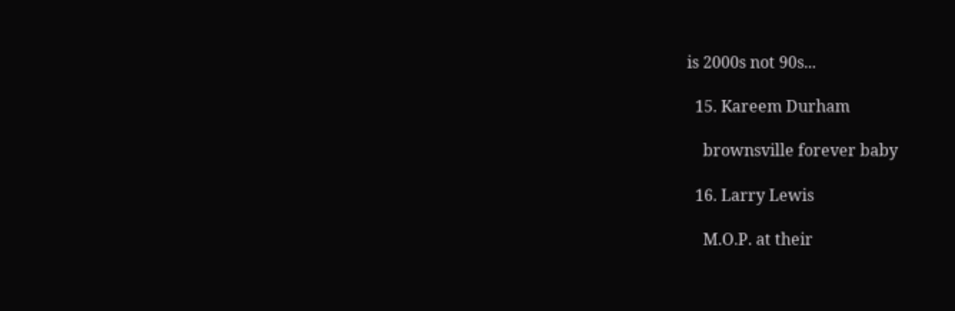is 2000s not 90s...

  15. Kareem Durham

    brownsville forever baby

  16. Larry Lewis

    M.O.P. at their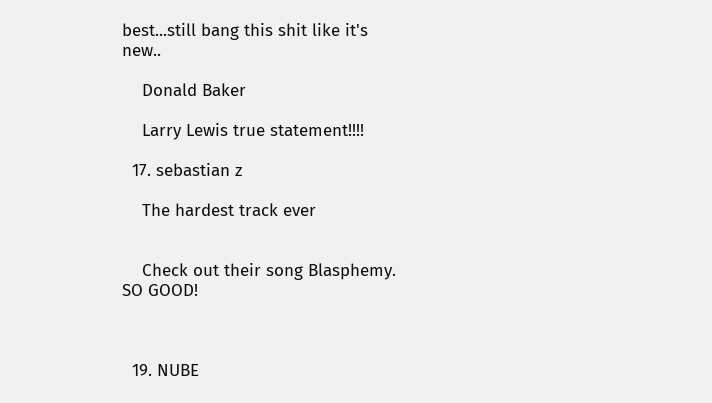best...still bang this shit like it's new..

    Donald Baker

    Larry Lewis true statement!!!!

  17. sebastian z

    The hardest track ever


    Check out their song Blasphemy. SO GOOD!



  19. NUBE